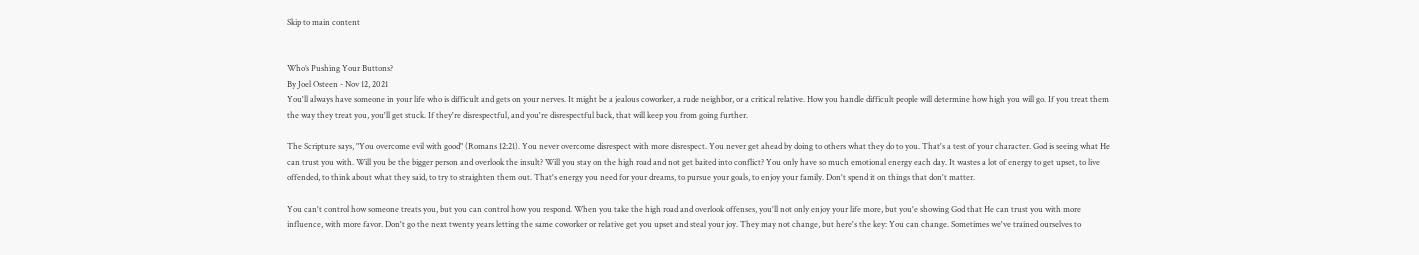Skip to main content


Who’s Pushing Your Buttons?
By Joel Osteen - Nov 12, 2021
You'll always have someone in your life who is difficult and gets on your nerves. It might be a jealous coworker, a rude neighbor, or a critical relative. How you handle difficult people will determine how high you will go. If you treat them the way they treat you, you'll get stuck. If they're disrespectful, and you're disrespectful back, that will keep you from going further.

The Scripture says, "You overcome evil with good" (Romans 12:21). You never overcome disrespect with more disrespect. You never get ahead by doing to others what they do to you. That's a test of your character. God is seeing what He can trust you with. Will you be the bigger person and overlook the insult? Will you stay on the high road and not get baited into conflict? You only have so much emotional energy each day. It wastes a lot of energy to get upset, to live offended, to think about what they said, to try to straighten them out. That's energy you need for your dreams, to pursue your goals, to enjoy your family. Don't spend it on things that don't matter.

You can't control how someone treats you, but you can control how you respond. When you take the high road and overlook offenses, you'll not only enjoy your life more, but you'e showing God that He can trust you with more influence, with more favor. Don't go the next twenty years letting the same coworker or relative get you upset and steal your joy. They may not change, but here's the key: You can change. Sometimes we've trained ourselves to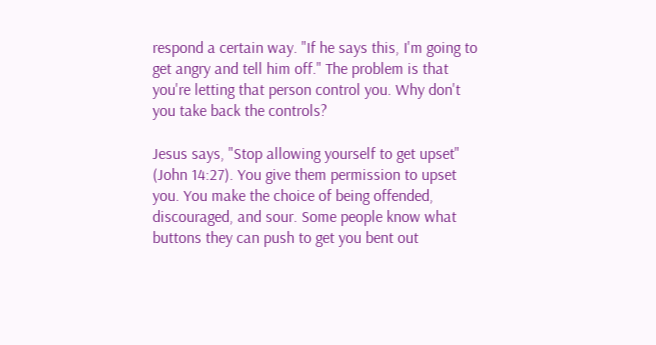respond a certain way. "If he says this, I'm going to get angry and tell him off." The problem is that you're letting that person control you. Why don't you take back the controls?

Jesus says, "Stop allowing yourself to get upset" (John 14:27). You give them permission to upset you. You make the choice of being offended, discouraged, and sour. Some people know what buttons they can push to get you bent out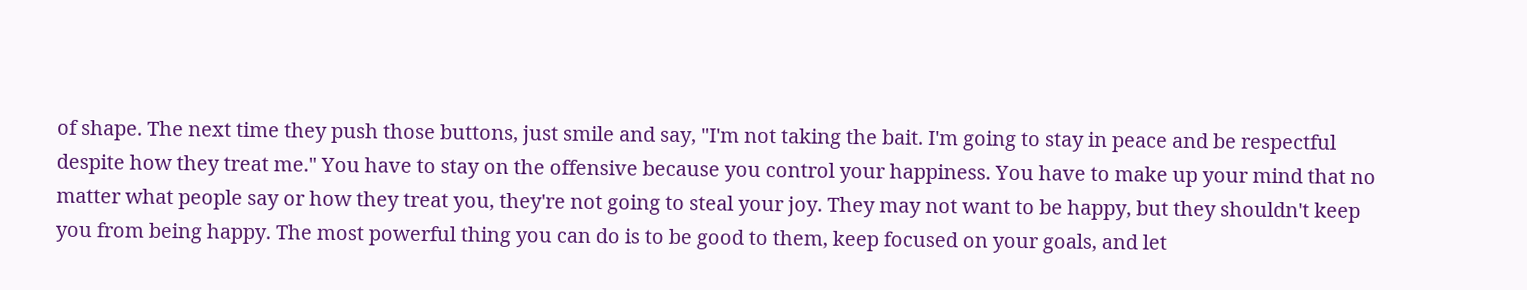of shape. The next time they push those buttons, just smile and say, "I'm not taking the bait. I'm going to stay in peace and be respectful despite how they treat me." You have to stay on the offensive because you control your happiness. You have to make up your mind that no matter what people say or how they treat you, they're not going to steal your joy. They may not want to be happy, but they shouldn't keep you from being happy. The most powerful thing you can do is to be good to them, keep focused on your goals, and let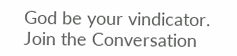God be your vindicator.
Join the Conversation